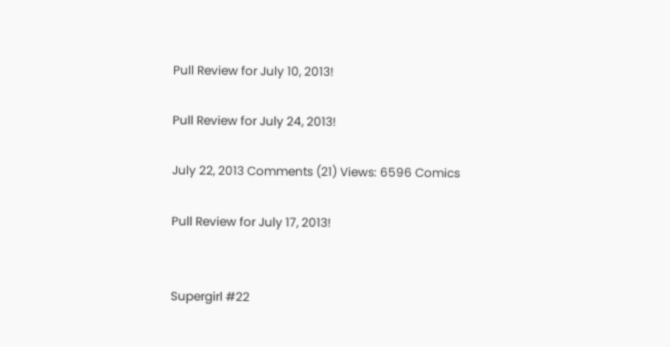Pull Review for July 10, 2013!

Pull Review for July 24, 2013!

July 22, 2013 Comments (21) Views: 6596 Comics

Pull Review for July 17, 2013!


Supergirl #22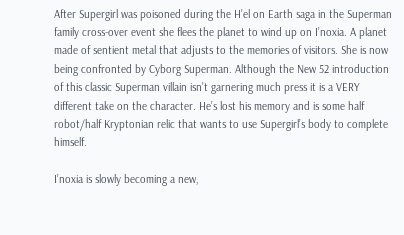After Supergirl was poisoned during the H’el on Earth saga in the Superman family cross-over event she flees the planet to wind up on I’noxia. A planet made of sentient metal that adjusts to the memories of visitors. She is now being confronted by Cyborg Superman. Although the New 52 introduction of this classic Superman villain isn’t garnering much press it is a VERY different take on the character. He’s lost his memory and is some half robot/half Kryptonian relic that wants to use Supergirl’s body to complete himself.

I’noxia is slowly becoming a new,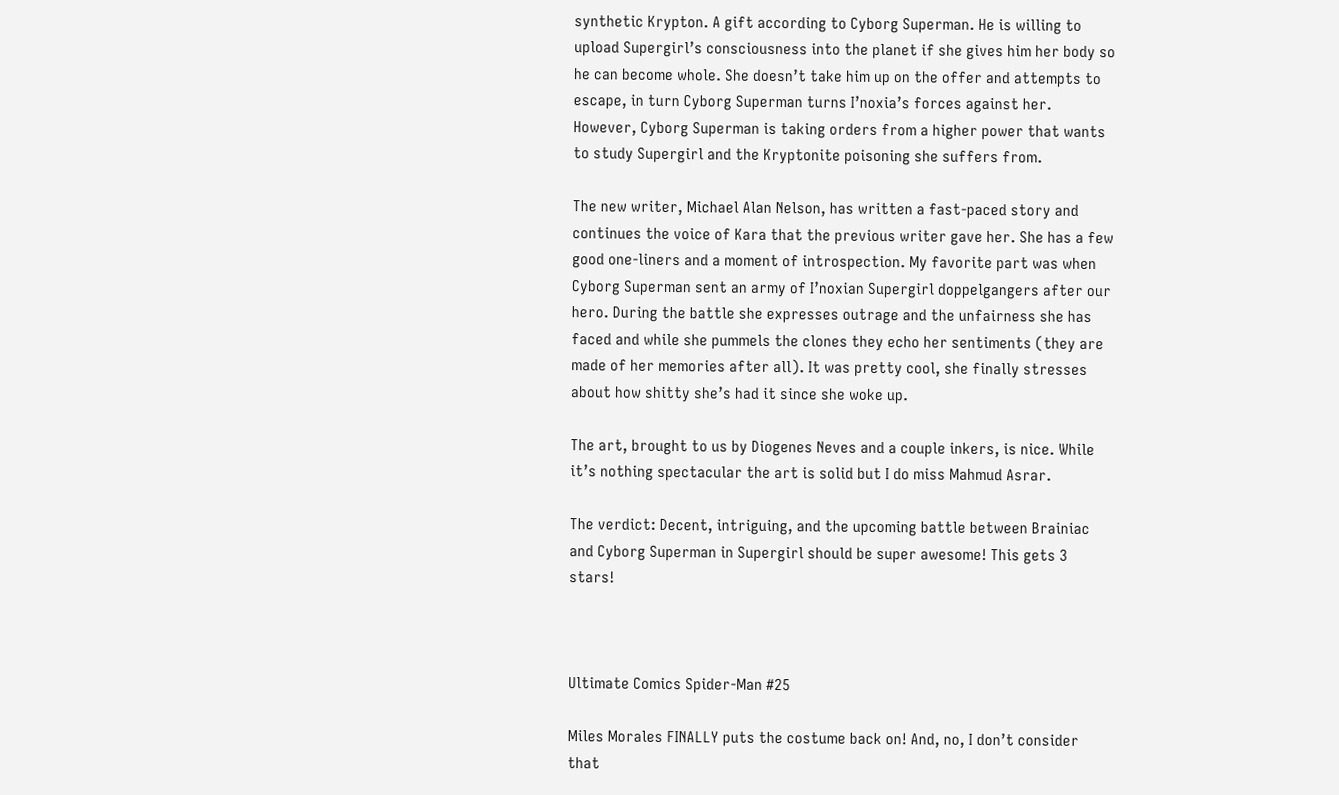synthetic Krypton. A gift according to Cyborg Superman. He is willing to upload Supergirl’s consciousness into the planet if she gives him her body so he can become whole. She doesn’t take him up on the offer and attempts to escape, in turn Cyborg Superman turns I’noxia’s forces against her. However, Cyborg Superman is taking orders from a higher power that wants to study Supergirl and the Kryptonite poisoning she suffers from.

The new writer, Michael Alan Nelson, has written a fast-paced story and continues the voice of Kara that the previous writer gave her. She has a few good one-liners and a moment of introspection. My favorite part was when Cyborg Superman sent an army of I’noxian Supergirl doppelgangers after our hero. During the battle she expresses outrage and the unfairness she has faced and while she pummels the clones they echo her sentiments (they are made of her memories after all). It was pretty cool, she finally stresses about how shitty she’s had it since she woke up.

The art, brought to us by Diogenes Neves and a couple inkers, is nice. While it’s nothing spectacular the art is solid but I do miss Mahmud Asrar.

The verdict: Decent, intriguing, and the upcoming battle between Brainiac and Cyborg Superman in Supergirl should be super awesome! This gets 3 stars!



Ultimate Comics Spider-Man #25

Miles Morales FINALLY puts the costume back on! And, no, I don’t consider that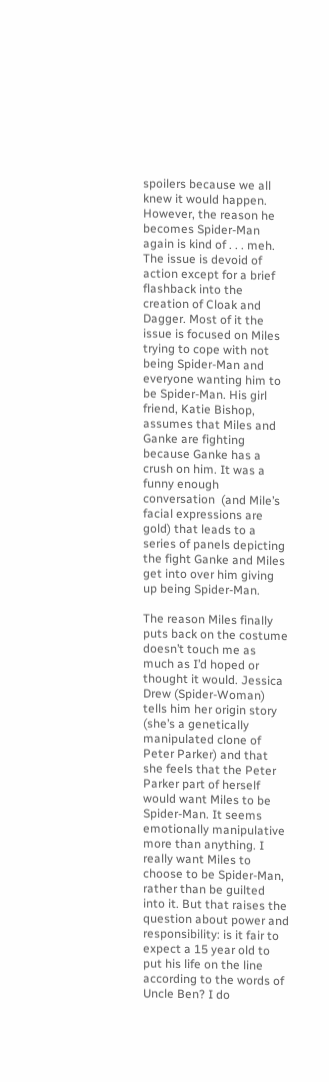spoilers because we all knew it would happen. However, the reason he becomes Spider-Man again is kind of . . . meh. The issue is devoid of action except for a brief flashback into the creation of Cloak and Dagger. Most of it the issue is focused on Miles trying to cope with not being Spider-Man and everyone wanting him to be Spider-Man. His girl friend, Katie Bishop, assumes that Miles and Ganke are fighting because Ganke has a crush on him. It was a funny enough conversation  (and Mile’s facial expressions are gold) that leads to a series of panels depicting the fight Ganke and Miles get into over him giving up being Spider-Man.

The reason Miles finally puts back on the costume doesn’t touch me as much as I’d hoped or thought it would. Jessica Drew (Spider-Woman) tells him her origin story (she’s a genetically manipulated clone of Peter Parker) and that she feels that the Peter Parker part of herself would want Miles to be Spider-Man. It seems emotionally manipulative more than anything. I really want Miles to choose to be Spider-Man, rather than be guilted into it. But that raises the question about power and responsibility: is it fair to expect a 15 year old to put his life on the line according to the words of Uncle Ben? I do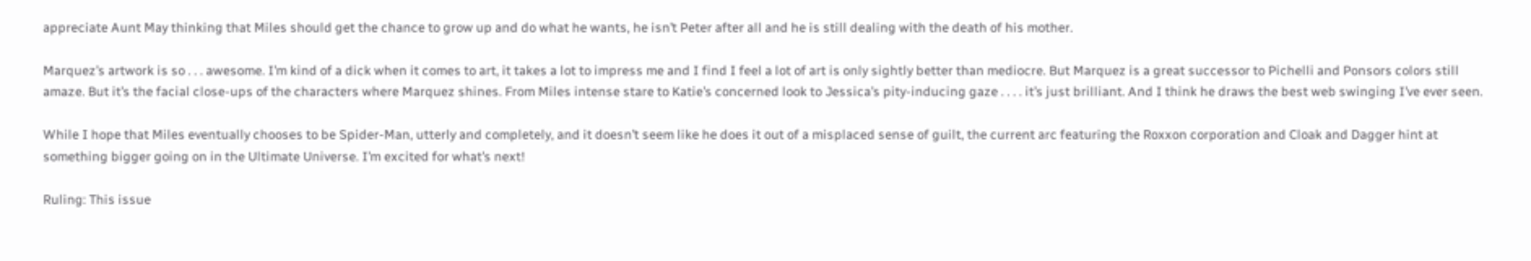appreciate Aunt May thinking that Miles should get the chance to grow up and do what he wants, he isn’t Peter after all and he is still dealing with the death of his mother.

Marquez’s artwork is so . . . awesome. I’m kind of a dick when it comes to art, it takes a lot to impress me and I find I feel a lot of art is only sightly better than mediocre. But Marquez is a great successor to Pichelli and Ponsors colors still amaze. But it’s the facial close-ups of the characters where Marquez shines. From Miles intense stare to Katie’s concerned look to Jessica’s pity-inducing gaze . . . . it’s just brilliant. And I think he draws the best web swinging I’ve ever seen.

While I hope that Miles eventually chooses to be Spider-Man, utterly and completely, and it doesn’t seem like he does it out of a misplaced sense of guilt, the current arc featuring the Roxxon corporation and Cloak and Dagger hint at something bigger going on in the Ultimate Universe. I’m excited for what’s next!

Ruling: This issue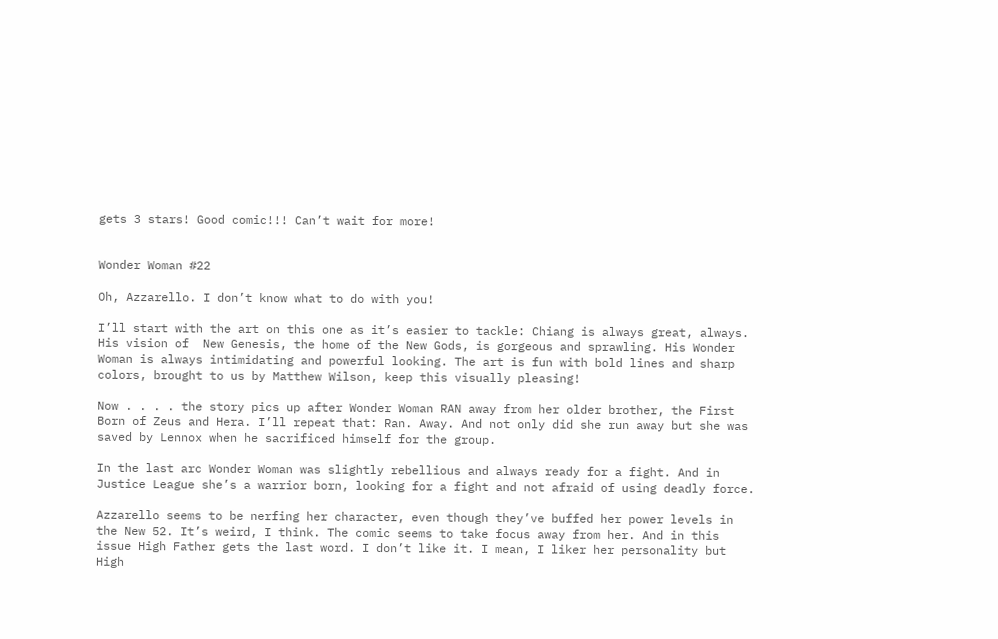gets 3 stars! Good comic!!! Can’t wait for more!


Wonder Woman #22

Oh, Azzarello. I don’t know what to do with you!

I’ll start with the art on this one as it’s easier to tackle: Chiang is always great, always. His vision of  New Genesis, the home of the New Gods, is gorgeous and sprawling. His Wonder Woman is always intimidating and powerful looking. The art is fun with bold lines and sharp colors, brought to us by Matthew Wilson, keep this visually pleasing!

Now . . . . the story pics up after Wonder Woman RAN away from her older brother, the First Born of Zeus and Hera. I’ll repeat that: Ran. Away. And not only did she run away but she was saved by Lennox when he sacrificed himself for the group.

In the last arc Wonder Woman was slightly rebellious and always ready for a fight. And in Justice League she’s a warrior born, looking for a fight and not afraid of using deadly force.

Azzarello seems to be nerfing her character, even though they’ve buffed her power levels in the New 52. It’s weird, I think. The comic seems to take focus away from her. And in this issue High Father gets the last word. I don’t like it. I mean, I liker her personality but High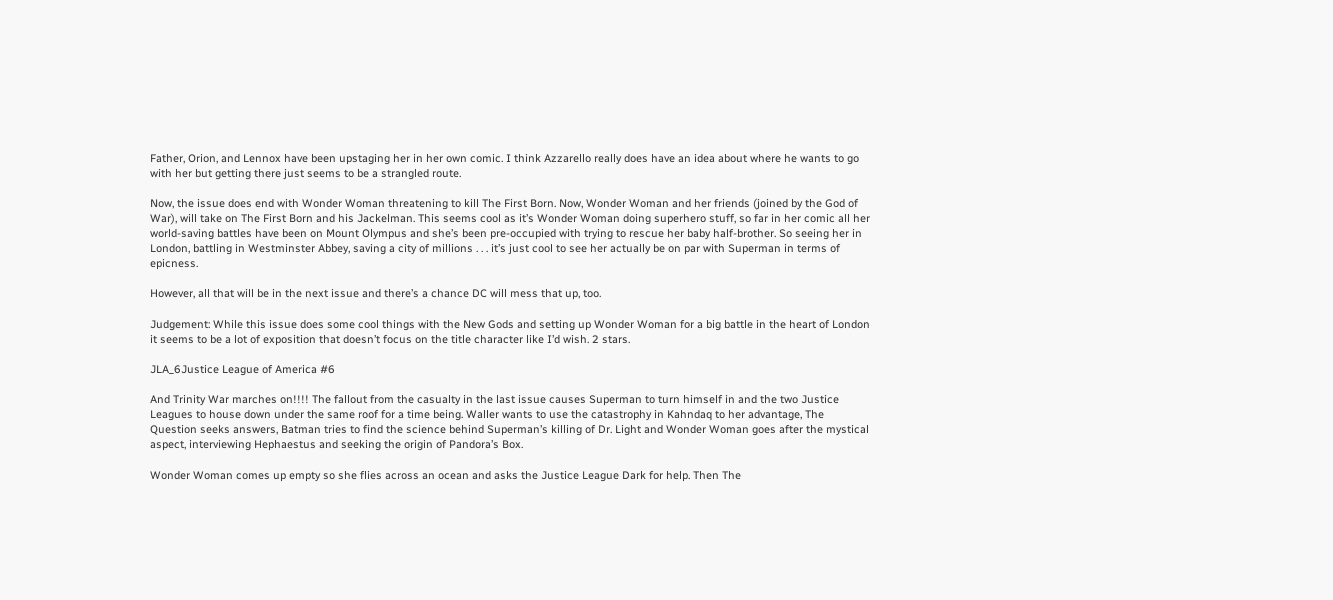Father, Orion, and Lennox have been upstaging her in her own comic. I think Azzarello really does have an idea about where he wants to go with her but getting there just seems to be a strangled route.

Now, the issue does end with Wonder Woman threatening to kill The First Born. Now, Wonder Woman and her friends (joined by the God of War), will take on The First Born and his Jackelman. This seems cool as it’s Wonder Woman doing superhero stuff, so far in her comic all her world-saving battles have been on Mount Olympus and she’s been pre-occupied with trying to rescue her baby half-brother. So seeing her in London, battling in Westminster Abbey, saving a city of millions . . . it’s just cool to see her actually be on par with Superman in terms of epicness.

However, all that will be in the next issue and there’s a chance DC will mess that up, too.

Judgement: While this issue does some cool things with the New Gods and setting up Wonder Woman for a big battle in the heart of London it seems to be a lot of exposition that doesn’t focus on the title character like I’d wish. 2 stars.

JLA_6Justice League of America #6

And Trinity War marches on!!!! The fallout from the casualty in the last issue causes Superman to turn himself in and the two Justice Leagues to house down under the same roof for a time being. Waller wants to use the catastrophy in Kahndaq to her advantage, The Question seeks answers, Batman tries to find the science behind Superman’s killing of Dr. Light and Wonder Woman goes after the mystical aspect, interviewing Hephaestus and seeking the origin of Pandora’s Box.

Wonder Woman comes up empty so she flies across an ocean and asks the Justice League Dark for help. Then The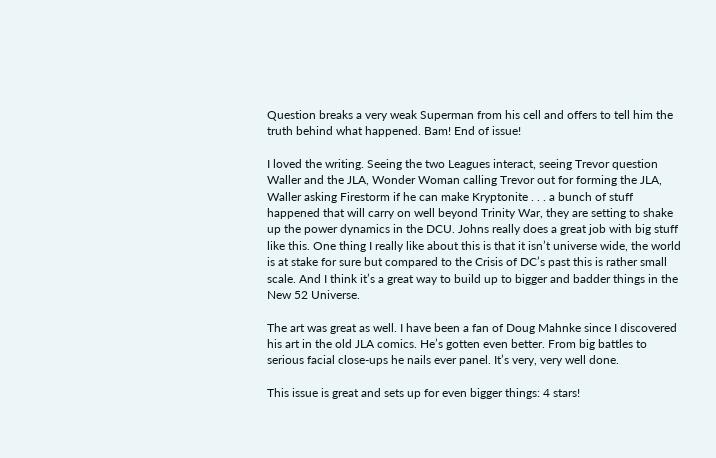Question breaks a very weak Superman from his cell and offers to tell him the truth behind what happened. Bam! End of issue!

I loved the writing. Seeing the two Leagues interact, seeing Trevor question Waller and the JLA, Wonder Woman calling Trevor out for forming the JLA, Waller asking Firestorm if he can make Kryptonite . . . a bunch of stuff happened that will carry on well beyond Trinity War, they are setting to shake up the power dynamics in the DCU. Johns really does a great job with big stuff like this. One thing I really like about this is that it isn’t universe wide, the world is at stake for sure but compared to the Crisis of DC’s past this is rather small scale. And I think it’s a great way to build up to bigger and badder things in the New 52 Universe.

The art was great as well. I have been a fan of Doug Mahnke since I discovered his art in the old JLA comics. He’s gotten even better. From big battles to serious facial close-ups he nails ever panel. It’s very, very well done.

This issue is great and sets up for even bigger things: 4 stars!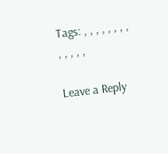Tags: , , , , , , , , , , , , ,

Leave a Reply